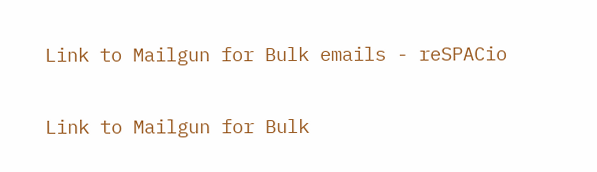Link to Mailgun for Bulk emails - reSPACio

Link to Mailgun for Bulk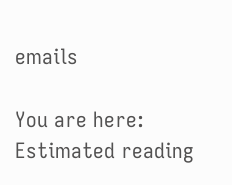emails

You are here:
Estimated reading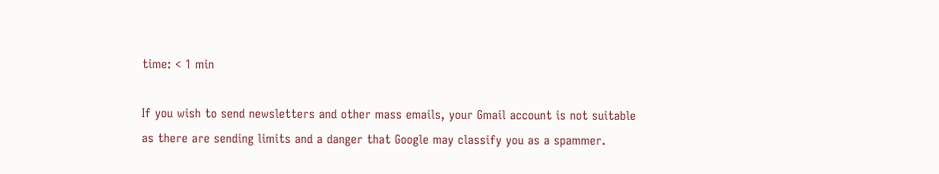time: < 1 min

If you wish to send newsletters and other mass emails, your Gmail account is not suitable as there are sending limits and a danger that Google may classify you as a spammer.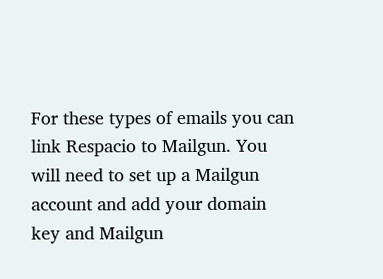For these types of emails you can link Respacio to Mailgun. You will need to set up a Mailgun account and add your domain key and Mailgun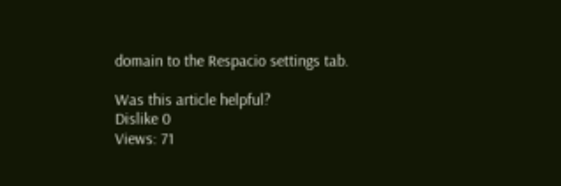domain to the Respacio settings tab.

Was this article helpful?
Dislike 0
Views: 71